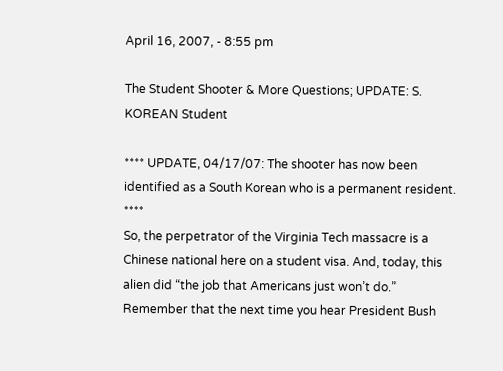April 16, 2007, - 8:55 pm

The Student Shooter & More Questions; UPDATE: S. KOREAN Student

**** UPDATE, 04/17/07: The shooter has now been identified as a South Korean who is a permanent resident. ****
So, the perpetrator of the Virginia Tech massacre is a Chinese national here on a student visa. And, today, this alien did “the job that Americans just won’t do.”
Remember that the next time you hear President Bush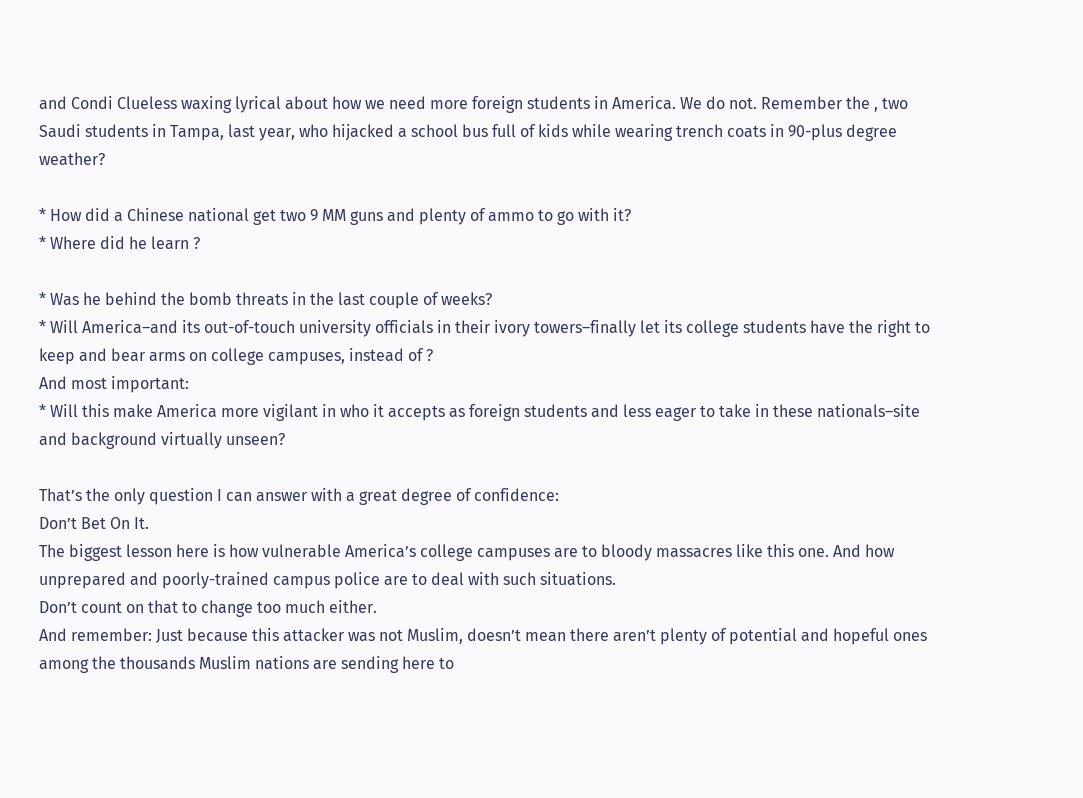and Condi Clueless waxing lyrical about how we need more foreign students in America. We do not. Remember the , two Saudi students in Tampa, last year, who hijacked a school bus full of kids while wearing trench coats in 90-plus degree weather?

* How did a Chinese national get two 9 MM guns and plenty of ammo to go with it?
* Where did he learn ?

* Was he behind the bomb threats in the last couple of weeks?
* Will America–and its out-of-touch university officials in their ivory towers–finally let its college students have the right to keep and bear arms on college campuses, instead of ?
And most important:
* Will this make America more vigilant in who it accepts as foreign students and less eager to take in these nationals–site and background virtually unseen?

That’s the only question I can answer with a great degree of confidence:
Don’t Bet On It.
The biggest lesson here is how vulnerable America’s college campuses are to bloody massacres like this one. And how unprepared and poorly-trained campus police are to deal with such situations.
Don’t count on that to change too much either.
And remember: Just because this attacker was not Muslim, doesn’t mean there aren’t plenty of potential and hopeful ones among the thousands Muslim nations are sending here to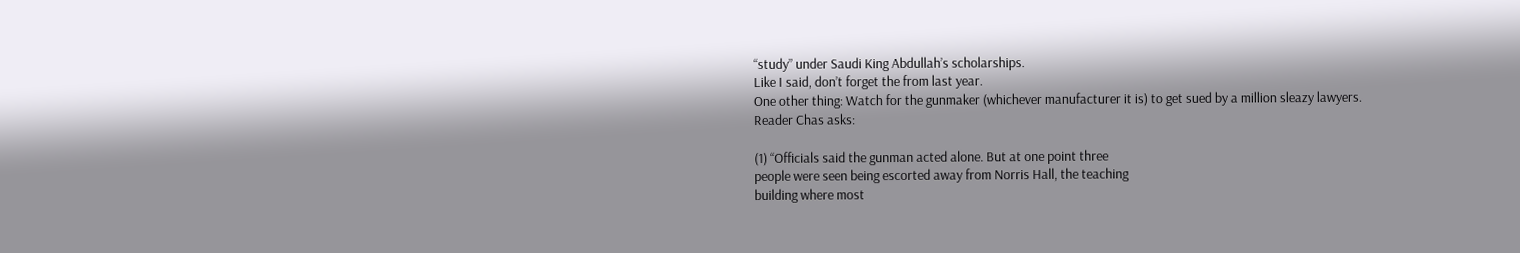“study” under Saudi King Abdullah’s scholarships.
Like I said, don’t forget the from last year.
One other thing: Watch for the gunmaker (whichever manufacturer it is) to get sued by a million sleazy lawyers.
Reader Chas asks:

(1) “Officials said the gunman acted alone. But at one point three
people were seen being escorted away from Norris Hall, the teaching
building where most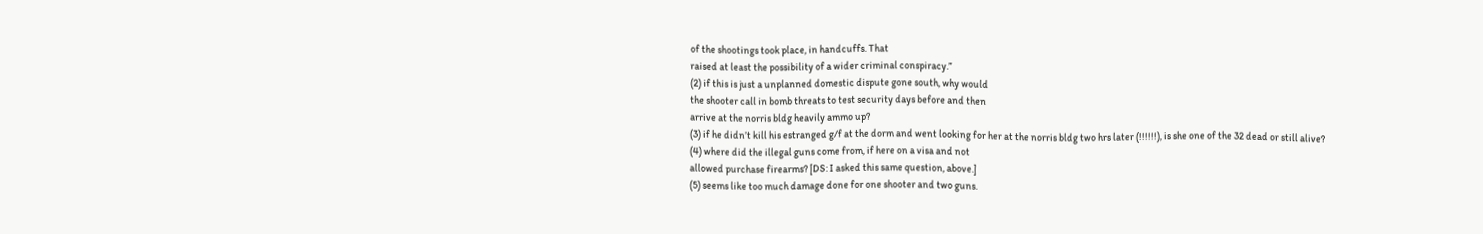of the shootings took place, in handcuffs. That
raised at least the possibility of a wider criminal conspiracy.”
(2) if this is just a unplanned domestic dispute gone south, why would
the shooter call in bomb threats to test security days before and then
arrive at the norris bldg heavily ammo up?
(3) if he didn’t kill his estranged g/f at the dorm and went looking for her at the norris bldg two hrs later (!!!!!!), is she one of the 32 dead or still alive?
(4) where did the illegal guns come from, if here on a visa and not
allowed purchase firearms? [DS: I asked this same question, above.]
(5) seems like too much damage done for one shooter and two guns.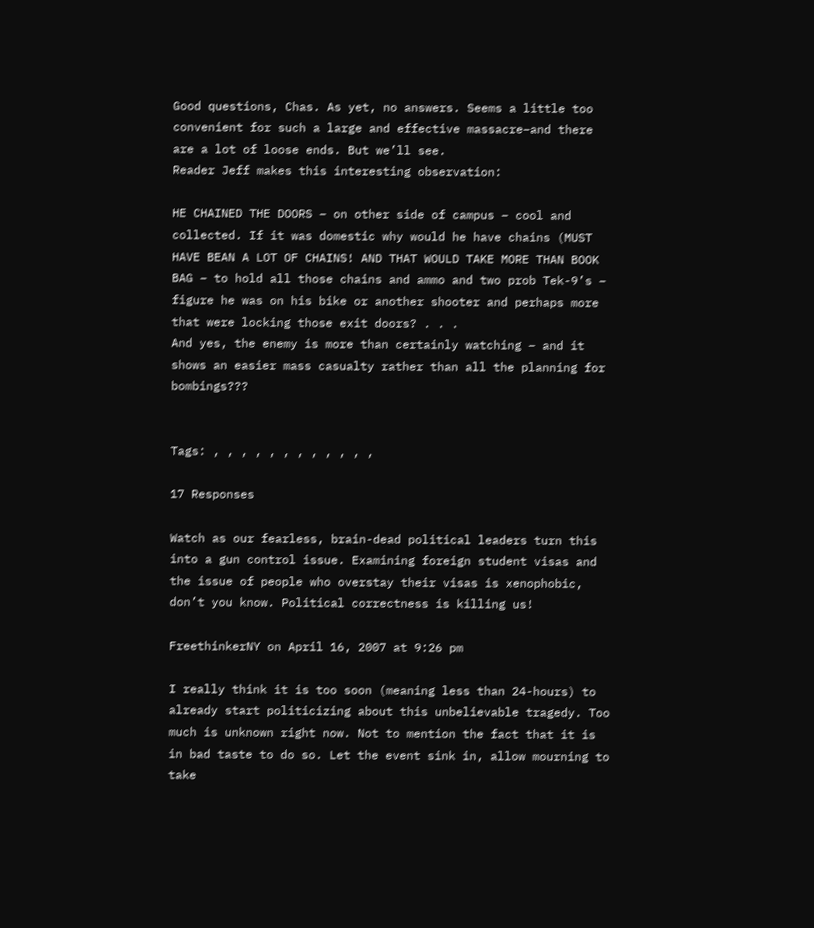Good questions, Chas. As yet, no answers. Seems a little too convenient for such a large and effective massacre–and there are a lot of loose ends. But we’ll see.
Reader Jeff makes this interesting observation:

HE CHAINED THE DOORS – on other side of campus – cool and collected. If it was domestic why would he have chains (MUST HAVE BEAN A LOT OF CHAINS! AND THAT WOULD TAKE MORE THAN BOOK BAG – to hold all those chains and ammo and two prob Tek-9’s – figure he was on his bike or another shooter and perhaps more that were locking those exit doors? . . .
And yes, the enemy is more than certainly watching – and it shows an easier mass casualty rather than all the planning for bombings???


Tags: , , , , , , , , , , , ,

17 Responses

Watch as our fearless, brain-dead political leaders turn this into a gun control issue. Examining foreign student visas and the issue of people who overstay their visas is xenophobic, don’t you know. Political correctness is killing us!

FreethinkerNY on April 16, 2007 at 9:26 pm

I really think it is too soon (meaning less than 24-hours) to already start politicizing about this unbelievable tragedy. Too much is unknown right now. Not to mention the fact that it is in bad taste to do so. Let the event sink in, allow mourning to take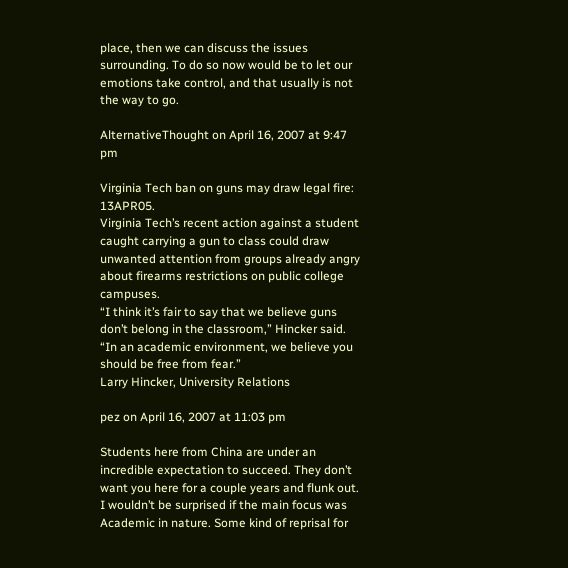place, then we can discuss the issues surrounding. To do so now would be to let our emotions take control, and that usually is not the way to go.

AlternativeThought on April 16, 2007 at 9:47 pm

Virginia Tech ban on guns may draw legal fire: 13APR05.
Virginia Tech’s recent action against a student caught carrying a gun to class could draw unwanted attention from groups already angry about firearms restrictions on public college campuses.
“I think it’s fair to say that we believe guns don’t belong in the classroom,” Hincker said. “In an academic environment, we believe you should be free from fear.”
Larry Hincker, University Relations

pez on April 16, 2007 at 11:03 pm

Students here from China are under an incredible expectation to succeed. They don’t want you here for a couple years and flunk out.
I wouldn’t be surprised if the main focus was Academic in nature. Some kind of reprisal for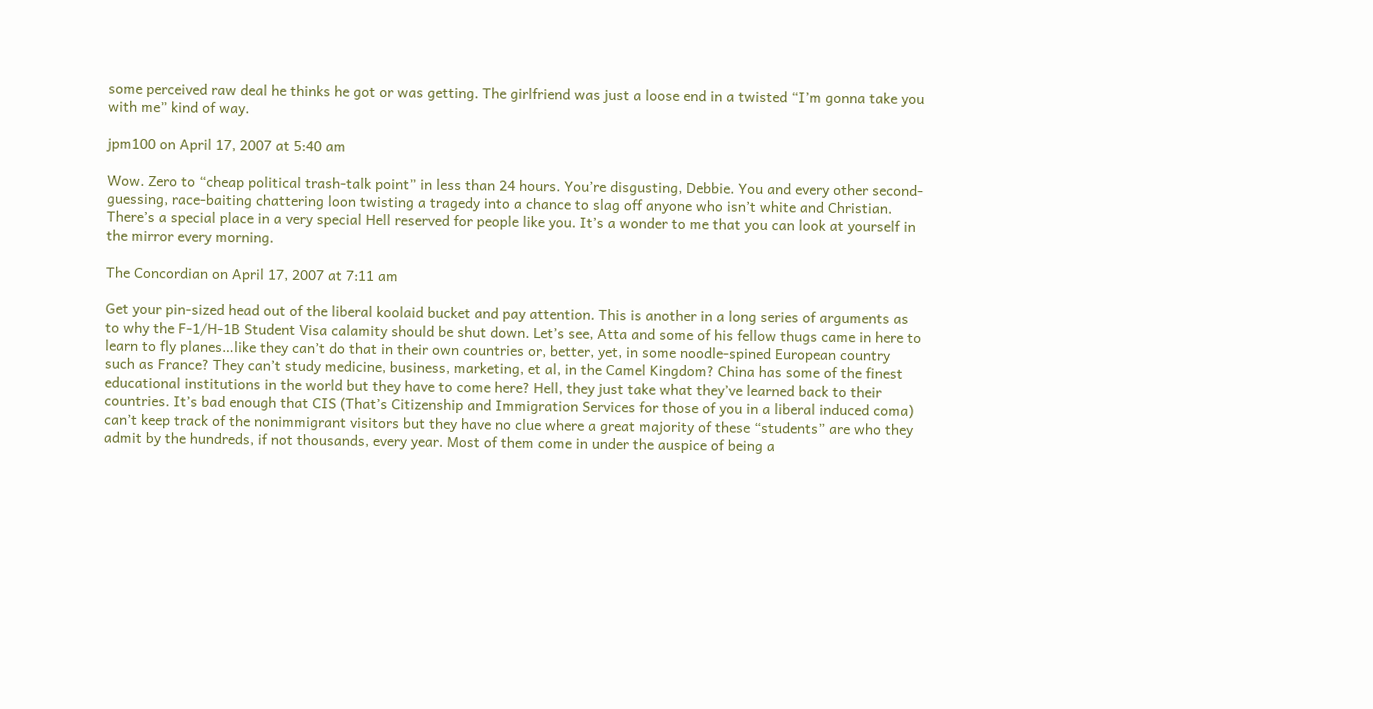some perceived raw deal he thinks he got or was getting. The girlfriend was just a loose end in a twisted “I’m gonna take you with me” kind of way.

jpm100 on April 17, 2007 at 5:40 am

Wow. Zero to “cheap political trash-talk point” in less than 24 hours. You’re disgusting, Debbie. You and every other second-guessing, race-baiting chattering loon twisting a tragedy into a chance to slag off anyone who isn’t white and Christian.
There’s a special place in a very special Hell reserved for people like you. It’s a wonder to me that you can look at yourself in the mirror every morning.

The Concordian on April 17, 2007 at 7:11 am

Get your pin-sized head out of the liberal koolaid bucket and pay attention. This is another in a long series of arguments as to why the F-1/H-1B Student Visa calamity should be shut down. Let’s see, Atta and some of his fellow thugs came in here to learn to fly planes…like they can’t do that in their own countries or, better, yet, in some noodle-spined European country such as France? They can’t study medicine, business, marketing, et al, in the Camel Kingdom? China has some of the finest educational institutions in the world but they have to come here? Hell, they just take what they’ve learned back to their countries. It’s bad enough that CIS (That’s Citizenship and Immigration Services for those of you in a liberal induced coma) can’t keep track of the nonimmigrant visitors but they have no clue where a great majority of these “students” are who they admit by the hundreds, if not thousands, every year. Most of them come in under the auspice of being a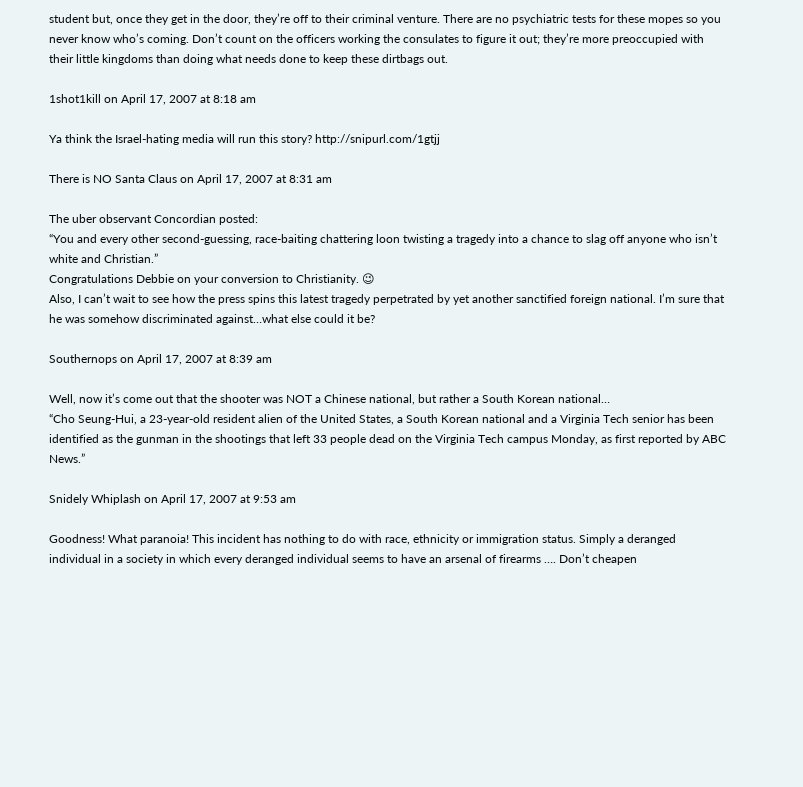student but, once they get in the door, they’re off to their criminal venture. There are no psychiatric tests for these mopes so you never know who’s coming. Don’t count on the officers working the consulates to figure it out; they’re more preoccupied with their little kingdoms than doing what needs done to keep these dirtbags out.

1shot1kill on April 17, 2007 at 8:18 am

Ya think the Israel-hating media will run this story? http://snipurl.com/1gtjj

There is NO Santa Claus on April 17, 2007 at 8:31 am

The uber observant Concordian posted:
“You and every other second-guessing, race-baiting chattering loon twisting a tragedy into a chance to slag off anyone who isn’t white and Christian.”
Congratulations Debbie on your conversion to Christianity. 😉
Also, I can’t wait to see how the press spins this latest tragedy perpetrated by yet another sanctified foreign national. I’m sure that he was somehow discriminated against…what else could it be?

Southernops on April 17, 2007 at 8:39 am

Well, now it’s come out that the shooter was NOT a Chinese national, but rather a South Korean national…
“Cho Seung-Hui, a 23-year-old resident alien of the United States, a South Korean national and a Virginia Tech senior has been identified as the gunman in the shootings that left 33 people dead on the Virginia Tech campus Monday, as first reported by ABC News.”

Snidely Whiplash on April 17, 2007 at 9:53 am

Goodness! What paranoia! This incident has nothing to do with race, ethnicity or immigration status. Simply a deranged individual in a society in which every deranged individual seems to have an arsenal of firearms …. Don’t cheapen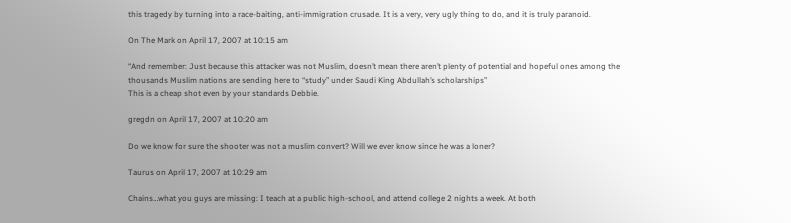this tragedy by turning into a race-baiting, anti-immigration crusade. It is a very, very ugly thing to do, and it is truly paranoid.

On The Mark on April 17, 2007 at 10:15 am

“And remember: Just because this attacker was not Muslim, doesn’t mean there aren’t plenty of potential and hopeful ones among the thousands Muslim nations are sending here to “study” under Saudi King Abdullah’s scholarships”
This is a cheap shot even by your standards Debbie.

gregdn on April 17, 2007 at 10:20 am

Do we know for sure the shooter was not a muslim convert? Will we ever know since he was a loner?

Taurus on April 17, 2007 at 10:29 am

Chains…what you guys are missing: I teach at a public high-school, and attend college 2 nights a week. At both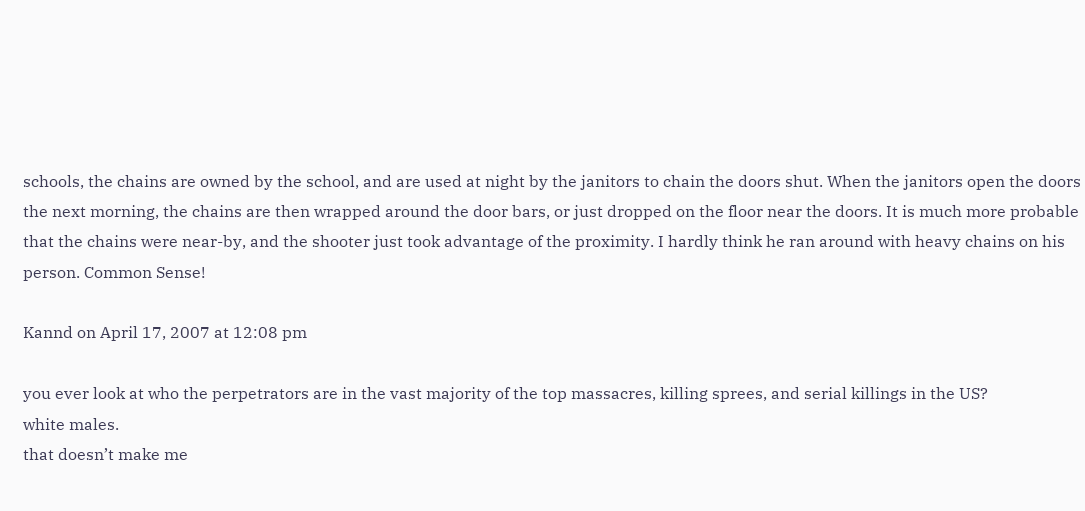schools, the chains are owned by the school, and are used at night by the janitors to chain the doors shut. When the janitors open the doors the next morning, the chains are then wrapped around the door bars, or just dropped on the floor near the doors. It is much more probable that the chains were near-by, and the shooter just took advantage of the proximity. I hardly think he ran around with heavy chains on his person. Common Sense!

Kannd on April 17, 2007 at 12:08 pm

you ever look at who the perpetrators are in the vast majority of the top massacres, killing sprees, and serial killings in the US?
white males.
that doesn’t make me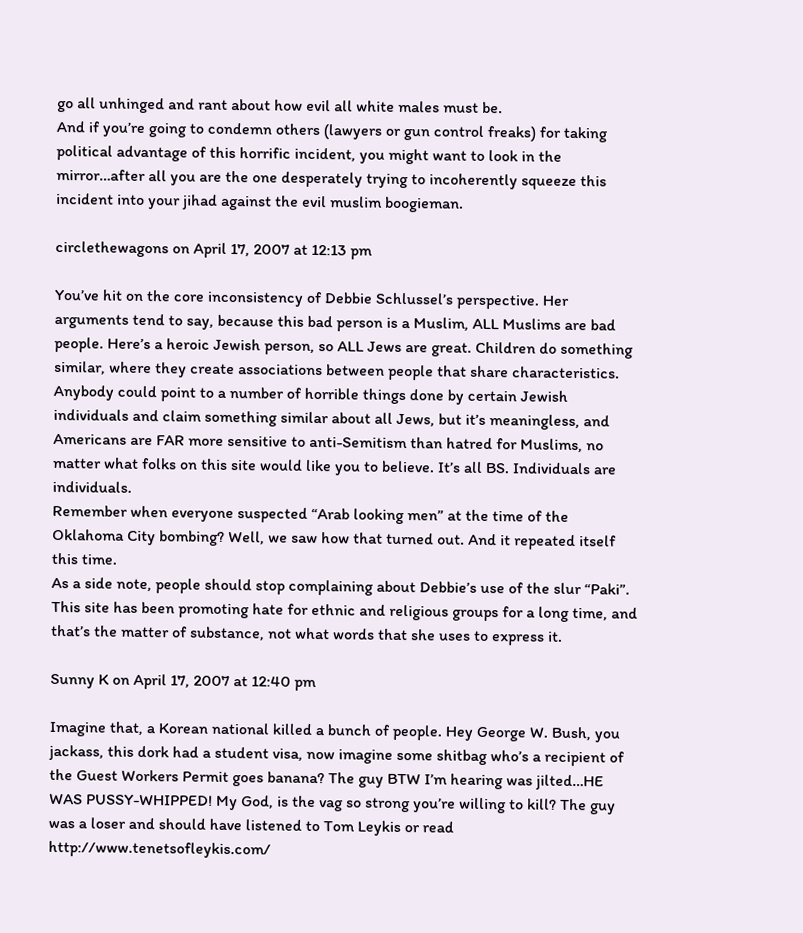go all unhinged and rant about how evil all white males must be.
And if you’re going to condemn others (lawyers or gun control freaks) for taking political advantage of this horrific incident, you might want to look in the mirror…after all you are the one desperately trying to incoherently squeeze this incident into your jihad against the evil muslim boogieman.

circlethewagons on April 17, 2007 at 12:13 pm

You’ve hit on the core inconsistency of Debbie Schlussel’s perspective. Her arguments tend to say, because this bad person is a Muslim, ALL Muslims are bad people. Here’s a heroic Jewish person, so ALL Jews are great. Children do something similar, where they create associations between people that share characteristics. Anybody could point to a number of horrible things done by certain Jewish individuals and claim something similar about all Jews, but it’s meaningless, and Americans are FAR more sensitive to anti-Semitism than hatred for Muslims, no matter what folks on this site would like you to believe. It’s all BS. Individuals are individuals.
Remember when everyone suspected “Arab looking men” at the time of the Oklahoma City bombing? Well, we saw how that turned out. And it repeated itself this time.
As a side note, people should stop complaining about Debbie’s use of the slur “Paki”. This site has been promoting hate for ethnic and religious groups for a long time, and that’s the matter of substance, not what words that she uses to express it.

Sunny K on April 17, 2007 at 12:40 pm

Imagine that, a Korean national killed a bunch of people. Hey George W. Bush, you jackass, this dork had a student visa, now imagine some shitbag who’s a recipient of the Guest Workers Permit goes banana? The guy BTW I’m hearing was jilted…HE WAS PUSSY-WHIPPED! My God, is the vag so strong you’re willing to kill? The guy was a loser and should have listened to Tom Leykis or read http://www.tenetsofleykis.com/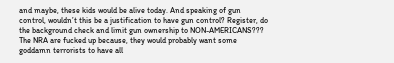and maybe, these kids would be alive today. And speaking of gun control, wouldn’t this be a justification to have gun control? Register, do the background check and limit gun ownership to NON-AMERICANS??? The NRA are fucked up because, they would probably want some goddamn terrorists to have all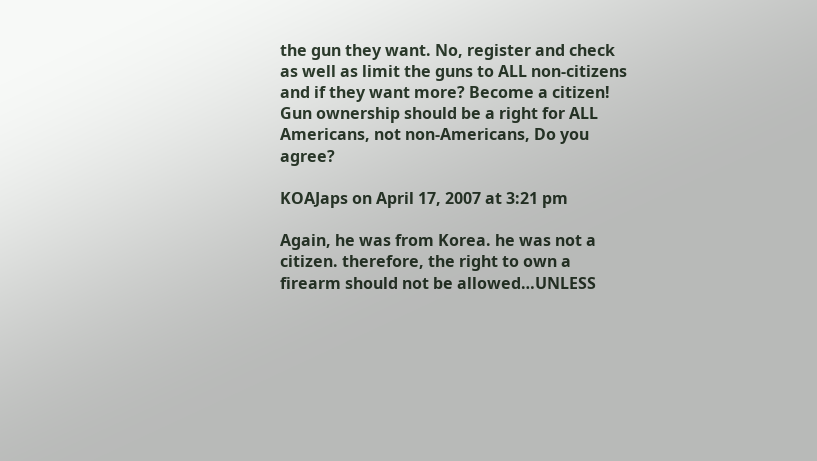the gun they want. No, register and check as well as limit the guns to ALL non-citizens and if they want more? Become a citizen! Gun ownership should be a right for ALL Americans, not non-Americans, Do you agree?

KOAJaps on April 17, 2007 at 3:21 pm

Again, he was from Korea. he was not a citizen. therefore, the right to own a firearm should not be allowed…UNLESS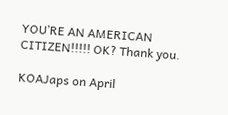YOU’RE AN AMERICAN CITIZEN!!!!! OK? Thank you.

KOAJaps on April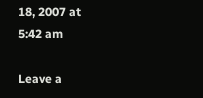18, 2007 at 5:42 am

Leave a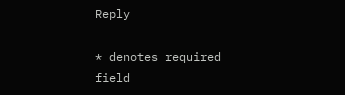Reply

* denotes required field